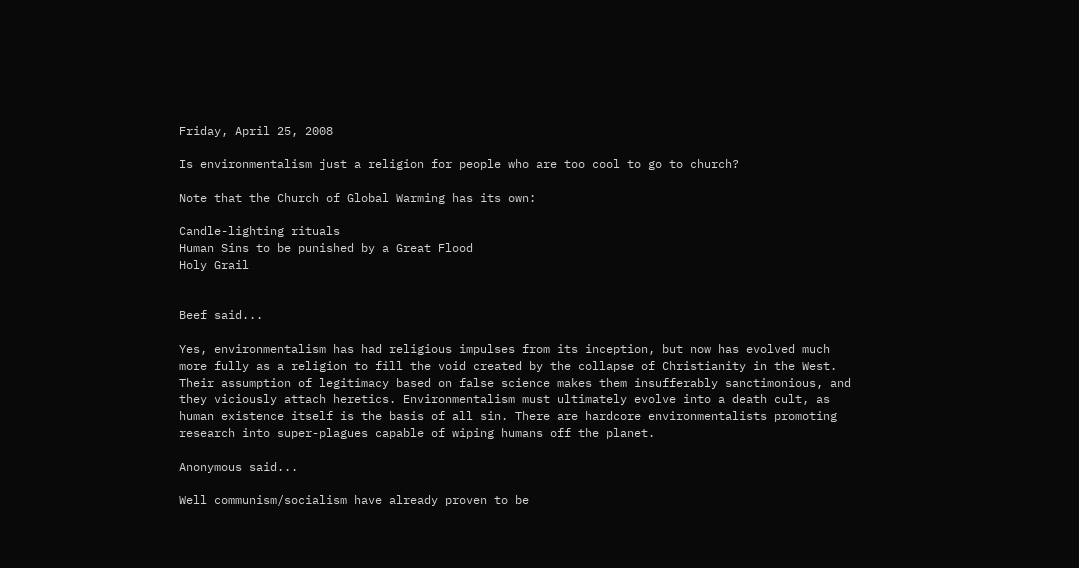Friday, April 25, 2008

Is environmentalism just a religion for people who are too cool to go to church?

Note that the Church of Global Warming has its own:

Candle-lighting rituals
Human Sins to be punished by a Great Flood
Holy Grail


Beef said...

Yes, environmentalism has had religious impulses from its inception, but now has evolved much more fully as a religion to fill the void created by the collapse of Christianity in the West. Their assumption of legitimacy based on false science makes them insufferably sanctimonious, and they viciously attach heretics. Environmentalism must ultimately evolve into a death cult, as human existence itself is the basis of all sin. There are hardcore environmentalists promoting research into super-plagues capable of wiping humans off the planet.

Anonymous said...

Well communism/socialism have already proven to be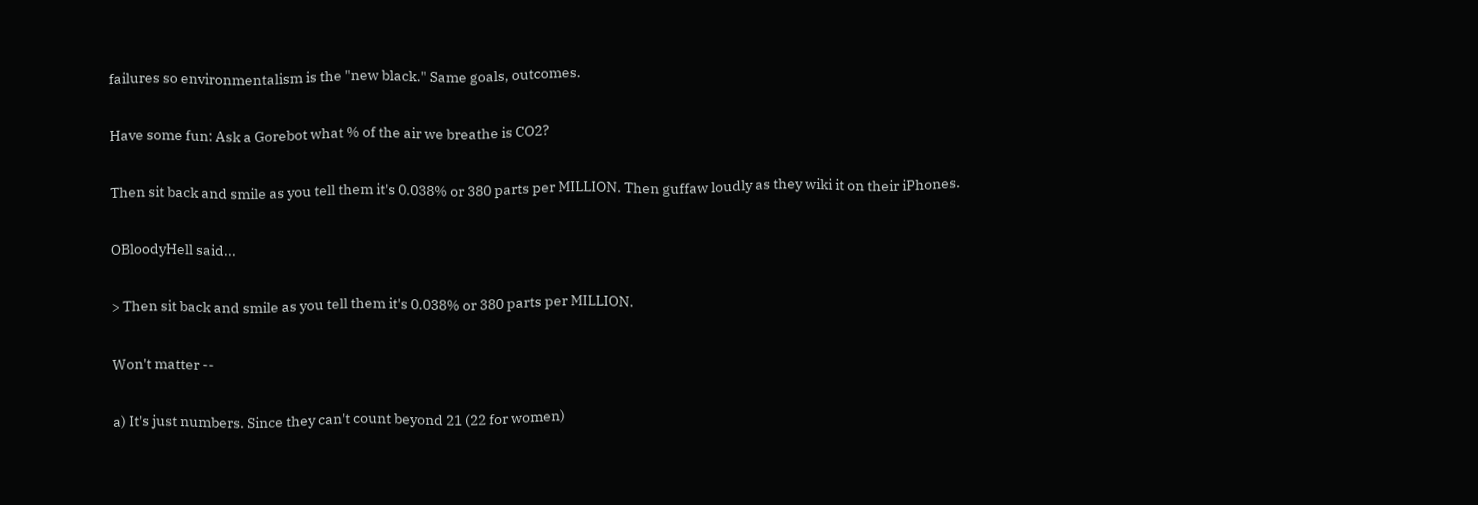failures so environmentalism is the "new black." Same goals, outcomes.

Have some fun: Ask a Gorebot what % of the air we breathe is CO2?

Then sit back and smile as you tell them it's 0.038% or 380 parts per MILLION. Then guffaw loudly as they wiki it on their iPhones.

OBloodyHell said...

> Then sit back and smile as you tell them it's 0.038% or 380 parts per MILLION.

Won't matter --

a) It's just numbers. Since they can't count beyond 21 (22 for women)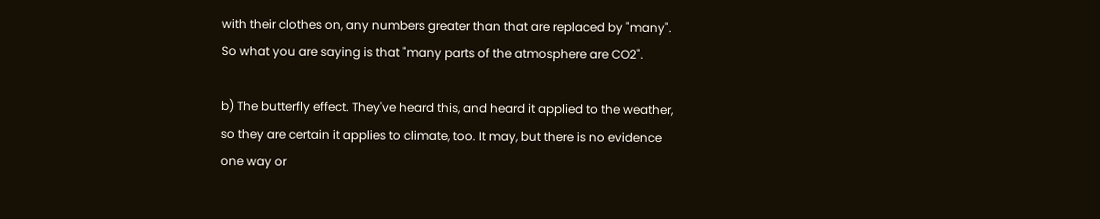with their clothes on, any numbers greater than that are replaced by "many". So what you are saying is that "many parts of the atmosphere are CO2".

b) The butterfly effect. They've heard this, and heard it applied to the weather, so they are certain it applies to climate, too. It may, but there is no evidence one way or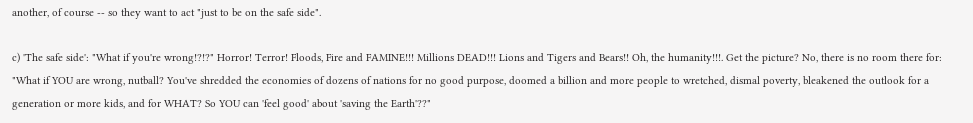another, of course -- so they want to act "just to be on the safe side".

c) 'The safe side': "What if you're wrong!?!?" Horror! Terror! Floods, Fire and FAMINE!!! Millions DEAD!!! Lions and Tigers and Bears!! Oh, the humanity!!!. Get the picture? No, there is no room there for: "What if YOU are wrong, nutball? You've shredded the economies of dozens of nations for no good purpose, doomed a billion and more people to wretched, dismal poverty, bleakened the outlook for a generation or more kids, and for WHAT? So YOU can 'feel good' about 'saving the Earth'??"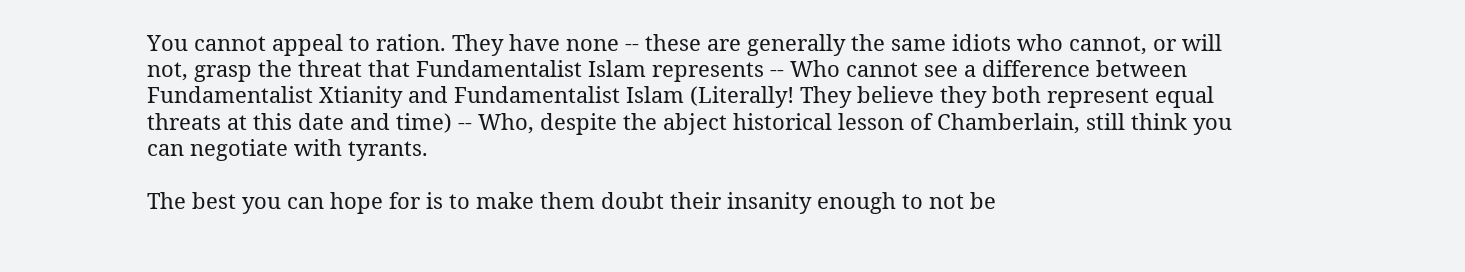You cannot appeal to ration. They have none -- these are generally the same idiots who cannot, or will not, grasp the threat that Fundamentalist Islam represents -- Who cannot see a difference between Fundamentalist Xtianity and Fundamentalist Islam (Literally! They believe they both represent equal threats at this date and time) -- Who, despite the abject historical lesson of Chamberlain, still think you can negotiate with tyrants.

The best you can hope for is to make them doubt their insanity enough to not be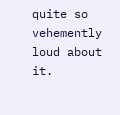quite so vehemently loud about it.